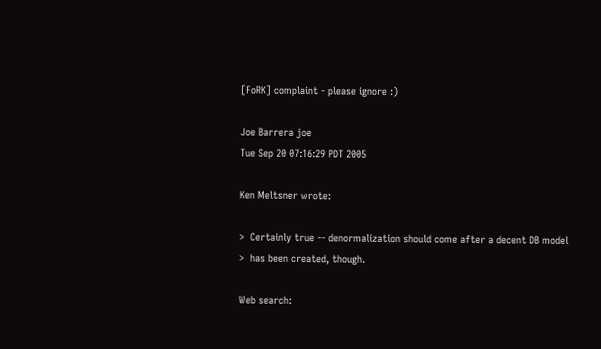[FoRK] complaint - please ignore :)

Joe Barrera joe
Tue Sep 20 07:16:29 PDT 2005

Ken Meltsner wrote:

>  Certainly true -- denormalization should come after a decent DB model
>  has been created, though.

Web search: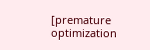[premature optimization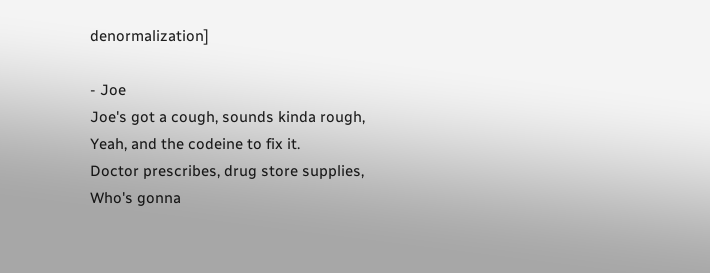denormalization]

- Joe
Joe's got a cough, sounds kinda rough,
Yeah, and the codeine to fix it.
Doctor prescribes, drug store supplies,
Who's gonna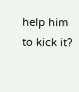help him to kick it?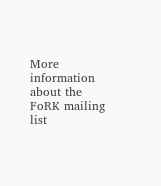More information about the FoRK mailing list